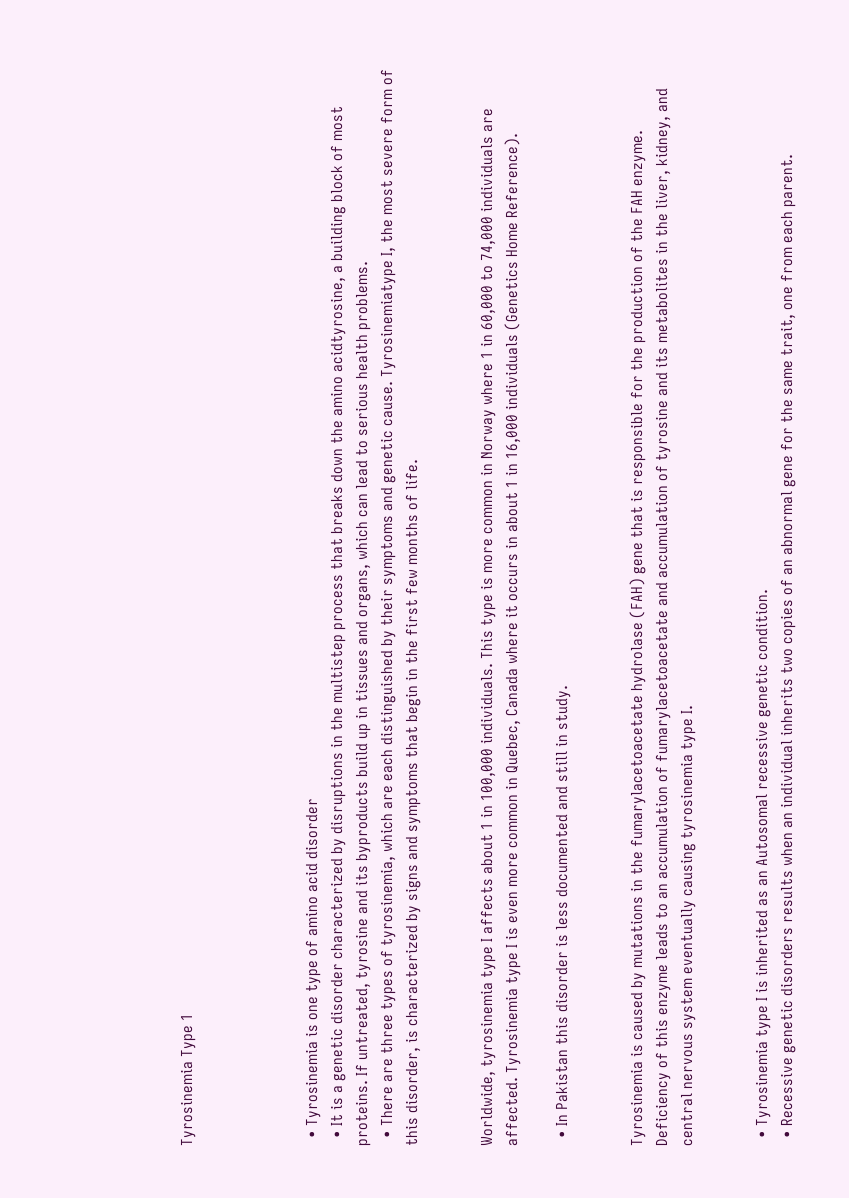Tyrosinemia Type 1




  • Tyrosinemia is one type of amino acid disorder
  • It is a genetic disorder characterized by disruptions in the multistep process that breaks down the amino acidtyrosine, a building block of most proteins. If untreated, tyrosine and its byproducts build up in tissues and organs, which can lead to serious health problems.
  • There are three types of tyrosinemia, which are each distinguished by their symptoms and genetic cause. Tyrosinemiatype I, the most severe form of this disorder, is characterized by signs and symptoms that begin in the first few months of life.


Worldwide, tyrosinemia type I affects about 1 in 100,000 individuals. This type is more common in Norway where 1 in 60,000 to 74,000 individuals are affected. Tyrosinemia type I is even more common in Quebec, Canada where it occurs in about 1 in 16,000 individuals (Genetics Home Reference).

  • In Pakistan this disorder is less documented and still in study.


Tyrosinemia is caused by mutations in the fumarylacetoacetate hydrolase (FAH) gene that is responsible for the production of the FAH enzyme. Deficiency of this enzyme leads to an accumulation of fumarylacetoacetate and accumulation of tyrosine and its metabolites in the liver, kidney, and central nervous system eventually causing tyrosinemia type I.


  • Tyrosinemia type I is inherited as an Autosomal recessive genetic condition.
  • Recessive genetic disorders results when an individual inherits two copies of an abnormal gene for the same trait, one from each parent.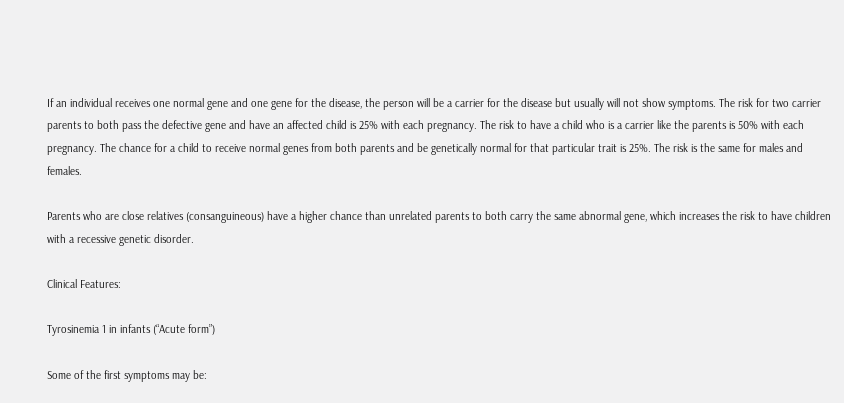If an individual receives one normal gene and one gene for the disease, the person will be a carrier for the disease but usually will not show symptoms. The risk for two carrier parents to both pass the defective gene and have an affected child is 25% with each pregnancy. The risk to have a child who is a carrier like the parents is 50% with each pregnancy. The chance for a child to receive normal genes from both parents and be genetically normal for that particular trait is 25%. The risk is the same for males and females.

Parents who are close relatives (consanguineous) have a higher chance than unrelated parents to both carry the same abnormal gene, which increases the risk to have children with a recessive genetic disorder.

Clinical Features:

Tyrosinemia 1 in infants (“Acute form”)

Some of the first symptoms may be: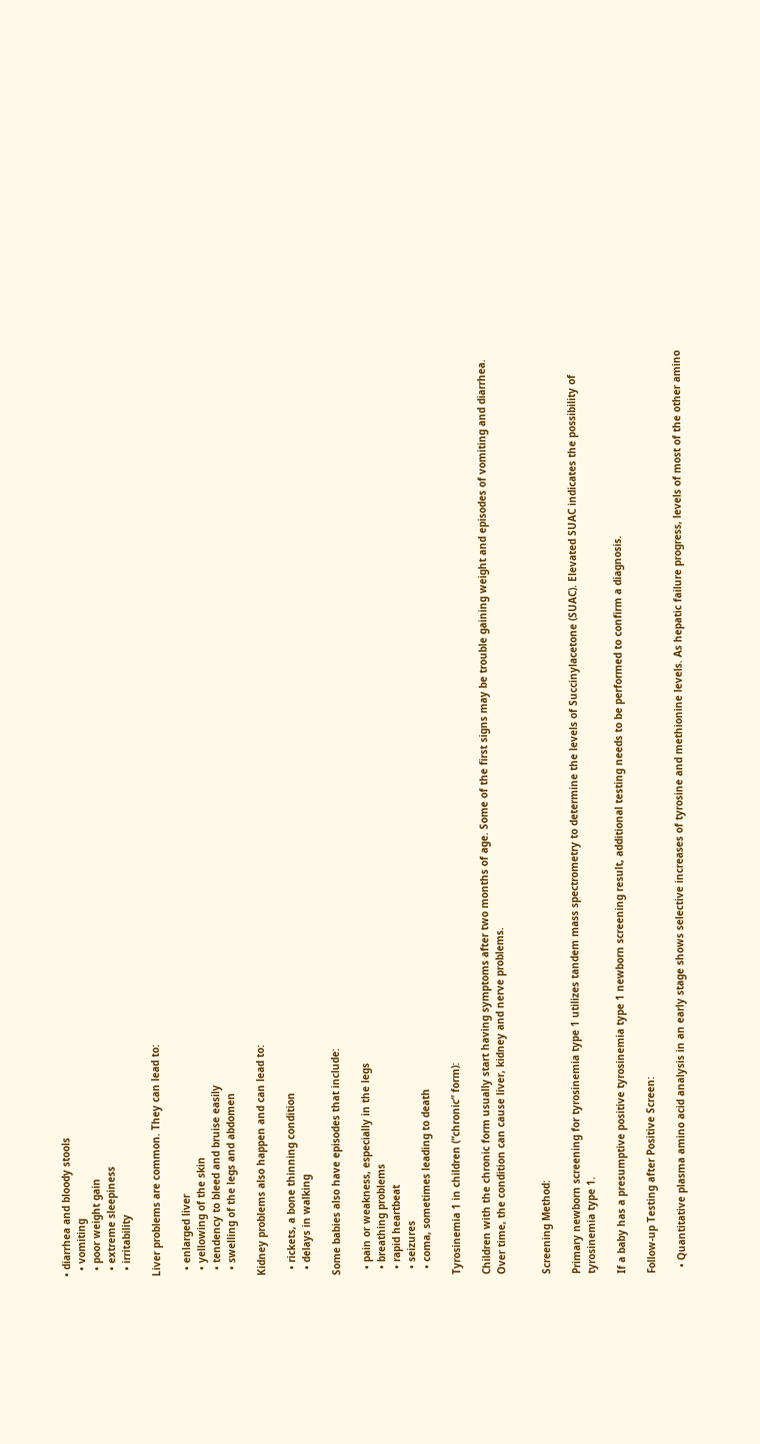• diarrhea and bloody stools
  • vomiting
  • poor weight gain
  • extreme sleepiness
  • irritability

Liver problems are common. They can lead to:

  • enlarged liver
  • yellowing of the skin
  • tendency to bleed and bruise easily
  • swelling of the legs and abdomen

Kidney problems also happen and can lead to:

  • rickets, a bone thinning condition
  • delays in walking

Some babies also have episodes that include:

  • pain or weakness, especially in the legs
  • breathing problems
  • rapid heartbeat
  • seizures
  • coma, sometimes leading to death

Tyrosinemia 1 in children (“chronic” form):

Children with the chronic form usually start having symptoms after two months of age. Some of the first signs may be trouble gaining weight and episodes of vomiting and diarrhea. Over time, the condition can cause liver, kidney and nerve problems.


Screening Method:

Primary newborn screening for tyrosinemia type 1 utilizes tandem mass spectrometry to determine the levels of Succinylacetone (SUAC). Elevated SUAC indicates the possibility of tyrosinemia type 1.

If a baby has a presumptive positive tyrosinemia type 1 newborn screening result, additional testing needs to be performed to confirm a diagnosis.

Follow-up Testing after Positive Screen:

  • Quantitative plasma amino acid analysis in an early stage shows selective increases of tyrosine and methionine levels. As hepatic failure progress, levels of most of the other amino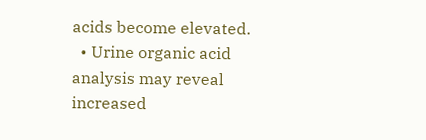acids become elevated.
  • Urine organic acid analysis may reveal increased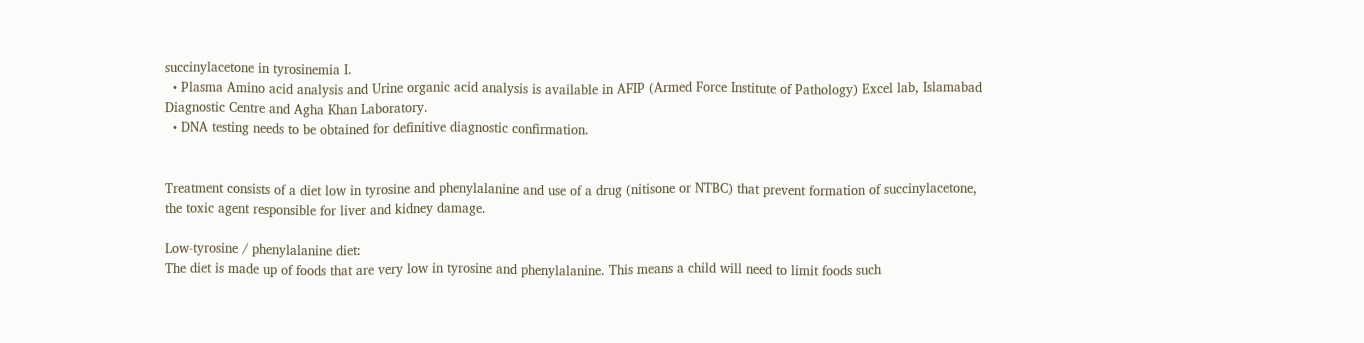succinylacetone in tyrosinemia I.
  • Plasma Amino acid analysis and Urine organic acid analysis is available in AFIP (Armed Force Institute of Pathology) Excel lab, Islamabad Diagnostic Centre and Agha Khan Laboratory.
  • DNA testing needs to be obtained for definitive diagnostic confirmation.


Treatment consists of a diet low in tyrosine and phenylalanine and use of a drug (nitisone or NTBC) that prevent formation of succinylacetone, the toxic agent responsible for liver and kidney damage.

Low-tyrosine / phenylalanine diet:
The diet is made up of foods that are very low in tyrosine and phenylalanine. This means a child will need to limit foods such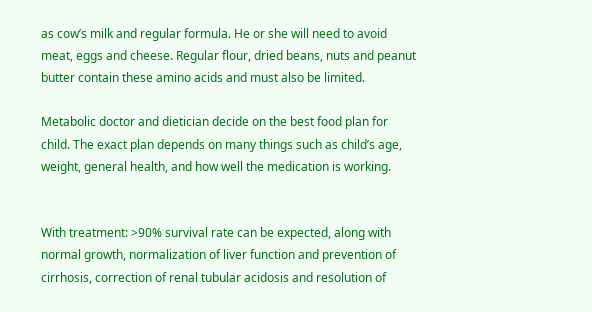as cow’s milk and regular formula. He or she will need to avoid meat, eggs and cheese. Regular flour, dried beans, nuts and peanut butter contain these amino acids and must also be limited.

Metabolic doctor and dietician decide on the best food plan for child. The exact plan depends on many things such as child’s age, weight, general health, and how well the medication is working.


With treatment: >90% survival rate can be expected, along with normal growth, normalization of liver function and prevention of cirrhosis, correction of renal tubular acidosis and resolution of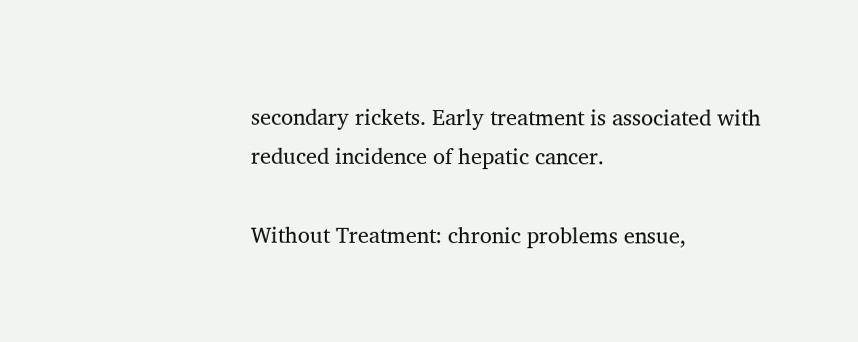secondary rickets. Early treatment is associated with reduced incidence of hepatic cancer.

Without Treatment: chronic problems ensue,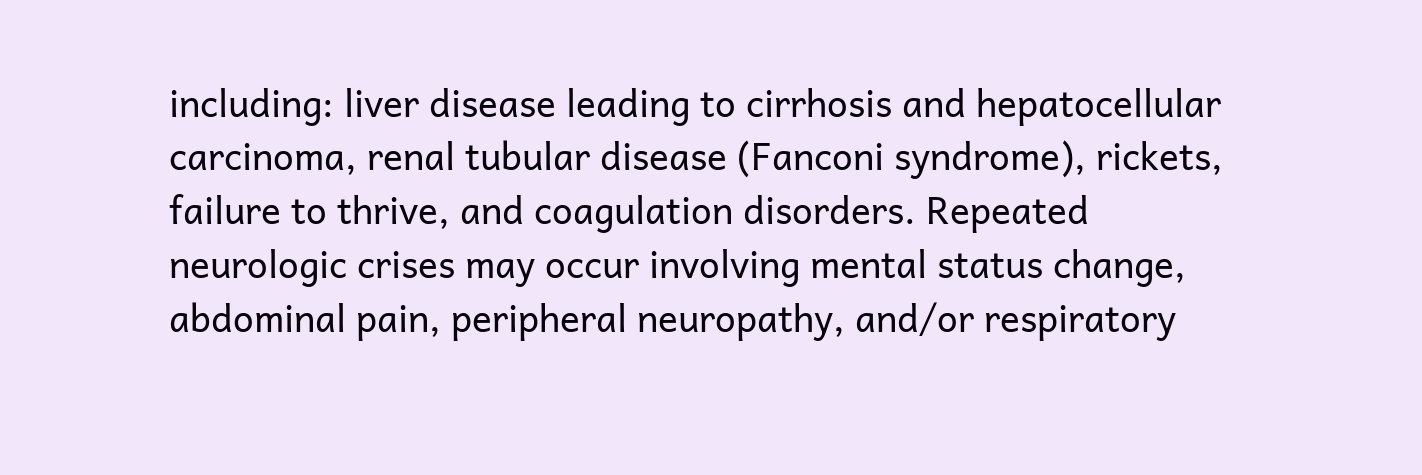including: liver disease leading to cirrhosis and hepatocellular carcinoma, renal tubular disease (Fanconi syndrome), rickets, failure to thrive, and coagulation disorders. Repeated neurologic crises may occur involving mental status change, abdominal pain, peripheral neuropathy, and/or respiratory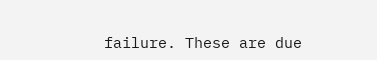failure. These are due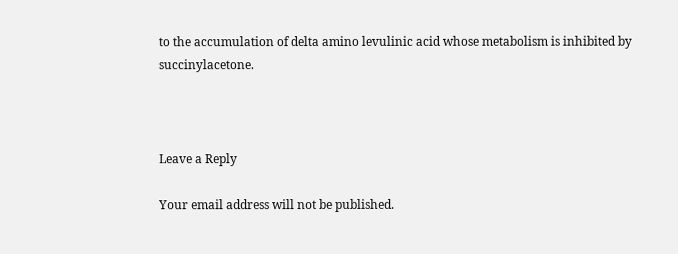to the accumulation of delta amino levulinic acid whose metabolism is inhibited by succinylacetone.



Leave a Reply

Your email address will not be published.